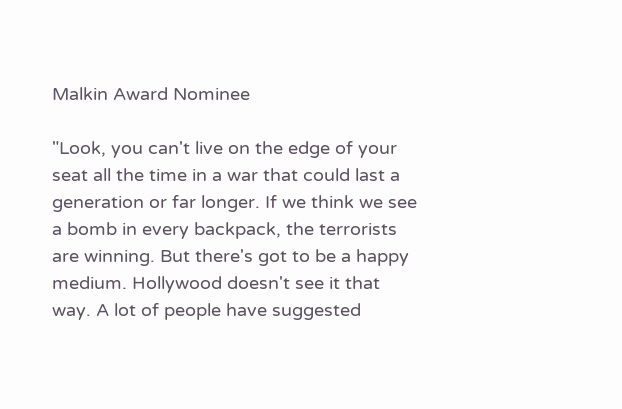Malkin Award Nominee

"Look, you can't live on the edge of your seat all the time in a war that could last a generation or far longer. If we think we see a bomb in every backpack, the terrorists are winning. But there's got to be a happy medium. Hollywood doesn't see it that way. A lot of people have suggested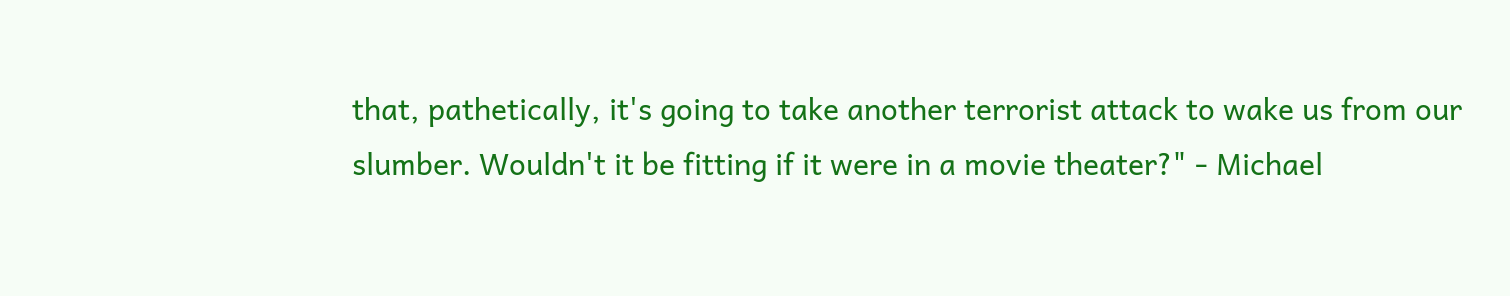that, pathetically, it's going to take another terrorist attack to wake us from our slumber. Wouldn't it be fitting if it were in a movie theater?" - Michael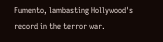Fumento, lambasting Hollywood's record in the terror war.